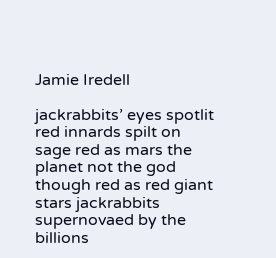Jamie Iredell

jackrabbits’ eyes spotlit red innards spilt on sage red as mars the planet not the god though red as red giant stars jackrabbits supernovaed by the billions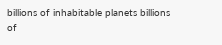billions of inhabitable planets billions of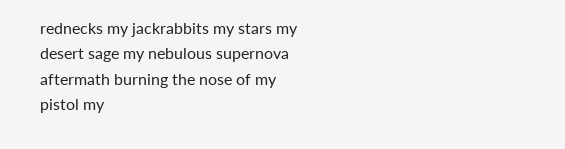rednecks my jackrabbits my stars my desert sage my nebulous supernova aftermath burning the nose of my pistol my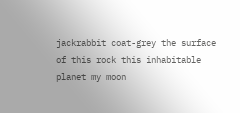jackrabbit coat-grey the surface of this rock this inhabitable planet my moon